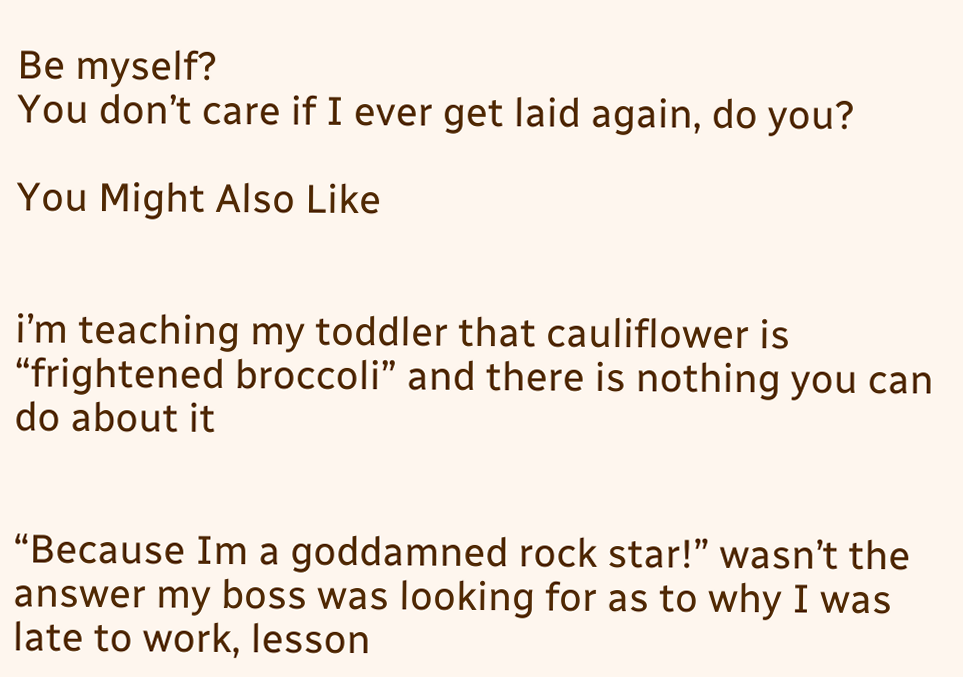Be myself?
You don’t care if I ever get laid again, do you?

You Might Also Like


i’m teaching my toddler that cauliflower is “frightened broccoli” and there is nothing you can do about it


“Because Im a goddamned rock star!” wasn’t the answer my boss was looking for as to why I was late to work, lesson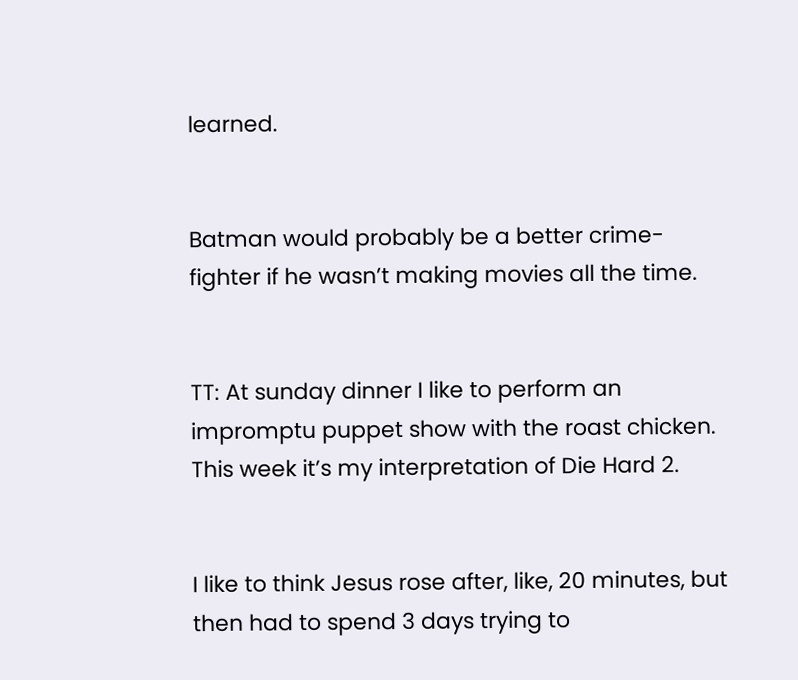learned.


Batman would probably be a better crime-fighter if he wasn’t making movies all the time.


TT: At sunday dinner I like to perform an impromptu puppet show with the roast chicken. This week it’s my interpretation of Die Hard 2.


I like to think Jesus rose after, like, 20 minutes, but then had to spend 3 days trying to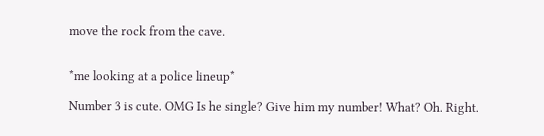move the rock from the cave.


*me looking at a police lineup*

Number 3 is cute. OMG Is he single? Give him my number! What? Oh. Right.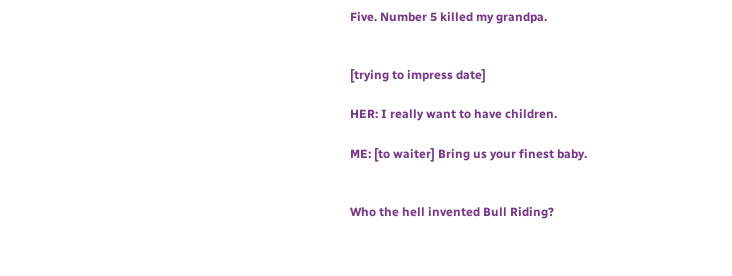Five. Number 5 killed my grandpa.


[trying to impress date]

HER: I really want to have children.

ME: [to waiter] Bring us your finest baby.


Who the hell invented Bull Riding?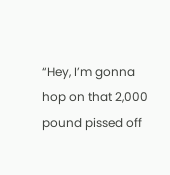“Hey, I’m gonna hop on that 2,000 pound pissed off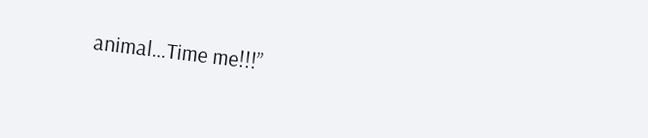animal…Time me!!!”